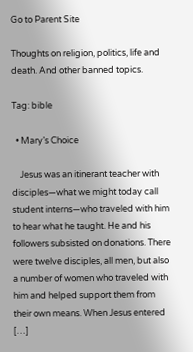Go to Parent Site

Thoughts on religion, politics, life and death. And other banned topics.

Tag: bible

  • Mary’s Choice

    Jesus was an itinerant teacher with disciples—what we might today call student interns—who traveled with him to hear what he taught. He and his followers subsisted on donations. There were twelve disciples, all men, but also a number of women who traveled with him and helped support them from their own means. When Jesus entered […]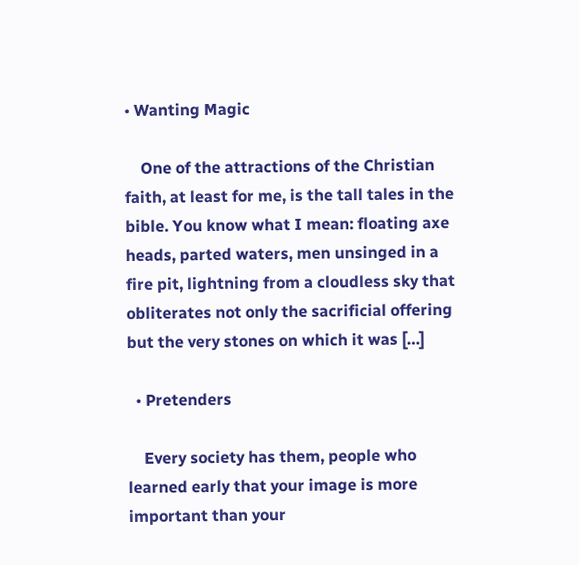• Wanting Magic

    One of the attractions of the Christian faith, at least for me, is the tall tales in the bible. You know what I mean: floating axe heads, parted waters, men unsinged in a fire pit, lightning from a cloudless sky that obliterates not only the sacrificial offering but the very stones on which it was […]

  • Pretenders

    Every society has them, people who learned early that your image is more important than your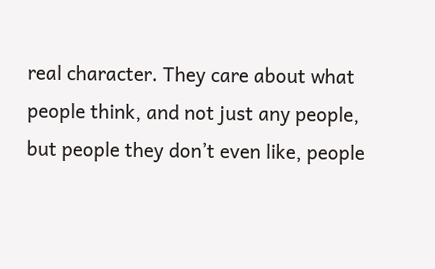real character. They care about what people think, and not just any people, but people they don’t even like, people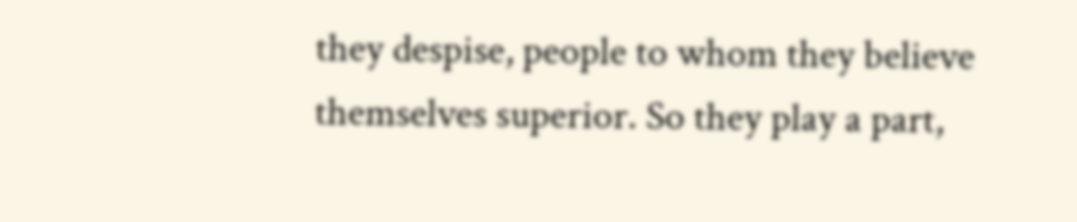they despise, people to whom they believe themselves superior. So they play a part,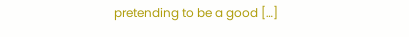pretending to be a good […]